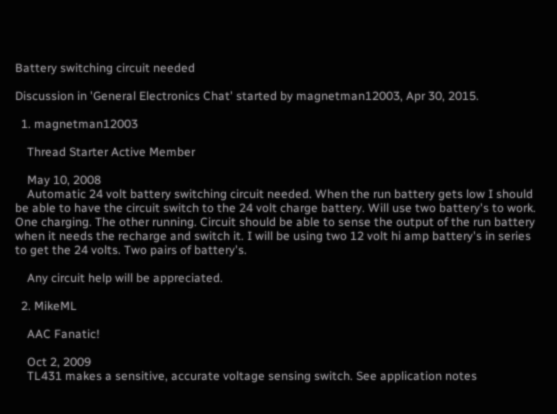Battery switching circuit needed

Discussion in 'General Electronics Chat' started by magnetman12003, Apr 30, 2015.

  1. magnetman12003

    Thread Starter Active Member

    May 10, 2008
    Automatic 24 volt battery switching circuit needed. When the run battery gets low I should be able to have the circuit switch to the 24 volt charge battery. Will use two battery's to work. One charging. The other running. Circuit should be able to sense the output of the run battery when it needs the recharge and switch it. I will be using two 12 volt hi amp battery's in series to get the 24 volts. Two pairs of battery's.

    Any circuit help will be appreciated.

  2. MikeML

    AAC Fanatic!

    Oct 2, 2009
    TL431 makes a sensitive, accurate voltage sensing switch. See application notes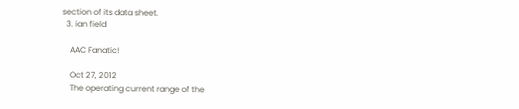section of its data sheet.
  3. ian field

    AAC Fanatic!

    Oct 27, 2012
    The operating current range of the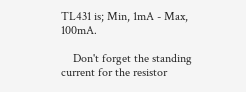TL431 is; Min, 1mA - Max, 100mA.

    Don't forget the standing current for the resistor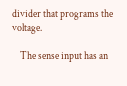divider that programs the voltage.

    The sense input has an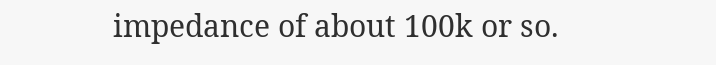impedance of about 100k or so.